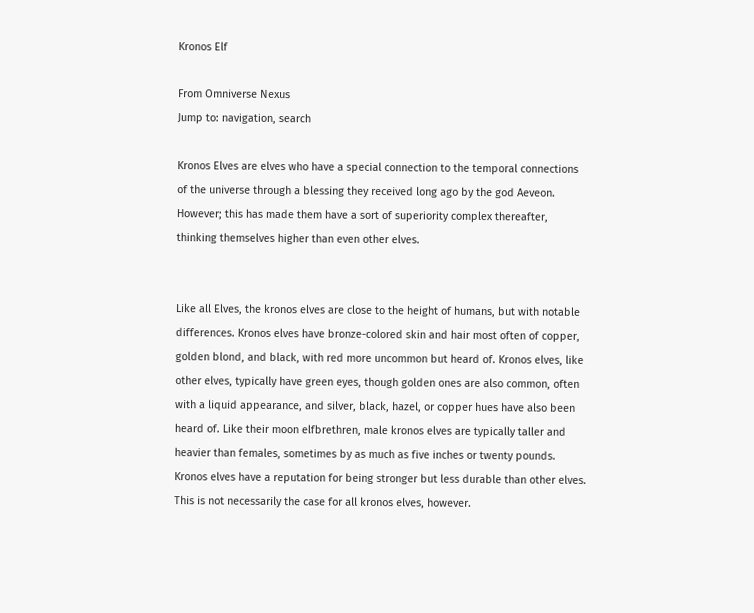Kronos Elf

From Omniverse Nexus
Jump to: navigation, search

Kronos Elves are elves who have a special connection to the temporal connections of the universe through a blessing they received long ago by the god Aeveon. However; this has made them have a sort of superiority complex thereafter, thinking themselves higher than even other elves.


Like all Elves, the kronos elves are close to the height of humans, but with notable differences. Kronos elves have bronze-colored skin and hair most often of copper, golden blond, and black, with red more uncommon but heard of. Kronos elves, like other elves, typically have green eyes, though golden ones are also common, often with a liquid appearance, and silver, black, hazel, or copper hues have also been heard of. Like their moon elfbrethren, male kronos elves are typically taller and heavier than females, sometimes by as much as five inches or twenty pounds. Kronos elves have a reputation for being stronger but less durable than other elves. This is not necessarily the case for all kronos elves, however.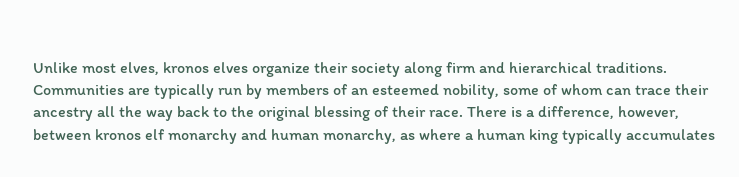Unlike most elves, kronos elves organize their society along firm and hierarchical traditions. Communities are typically run by members of an esteemed nobility, some of whom can trace their ancestry all the way back to the original blessing of their race. There is a difference, however, between kronos elf monarchy and human monarchy, as where a human king typically accumulates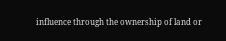influence through the ownership of land or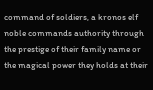command of soldiers, a kronos elf noble commands authority through the prestige of their family name or the magical power they holds at their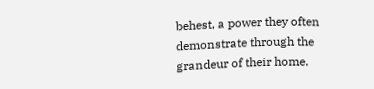behest, a power they often demonstrate through the grandeur of their home.